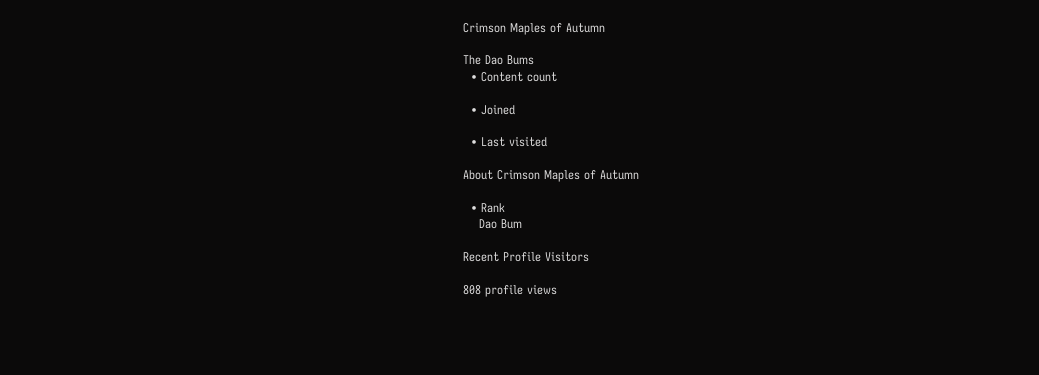Crimson Maples of Autumn

The Dao Bums
  • Content count

  • Joined

  • Last visited

About Crimson Maples of Autumn

  • Rank
    Dao Bum

Recent Profile Visitors

808 profile views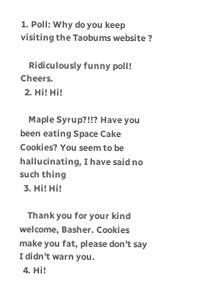1. Poll: Why do you keep visiting the Taobums website ?

    Ridiculously funny poll! Cheers.
  2. Hi! Hi!

    Maple Syrup?!!? Have you been eating Space Cake Cookies? You seem to be hallucinating, I have said no such thing
  3. Hi! Hi!

    Thank you for your kind welcome, Basher. Cookies make you fat, please don't say I didn't warn you.
  4. Hi!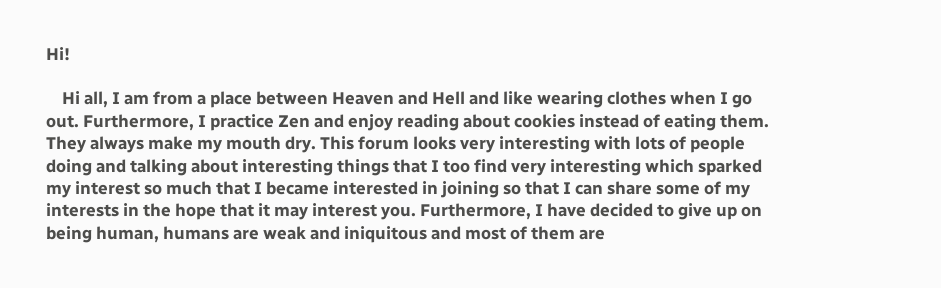Hi!

    Hi all, I am from a place between Heaven and Hell and like wearing clothes when I go out. Furthermore, I practice Zen and enjoy reading about cookies instead of eating them. They always make my mouth dry. This forum looks very interesting with lots of people doing and talking about interesting things that I too find very interesting which sparked my interest so much that I became interested in joining so that I can share some of my interests in the hope that it may interest you. Furthermore, I have decided to give up on being human, humans are weak and iniquitous and most of them are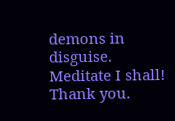demons in disguise. Meditate I shall! Thank you.